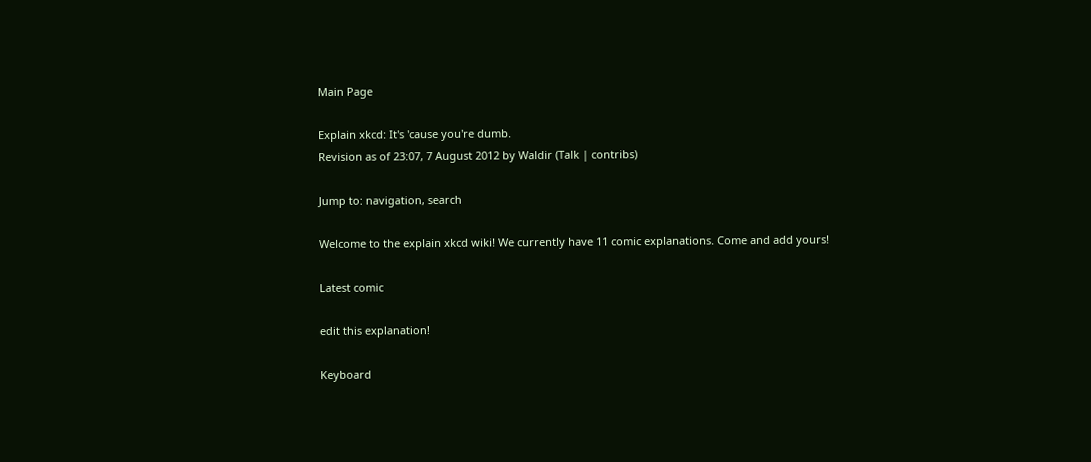Main Page

Explain xkcd: It's 'cause you're dumb.
Revision as of 23:07, 7 August 2012 by Waldir (Talk | contribs)

Jump to: navigation, search

Welcome to the explain xkcd wiki! We currently have 11 comic explanations. Come and add yours!

Latest comic

edit this explanation!

Keyboard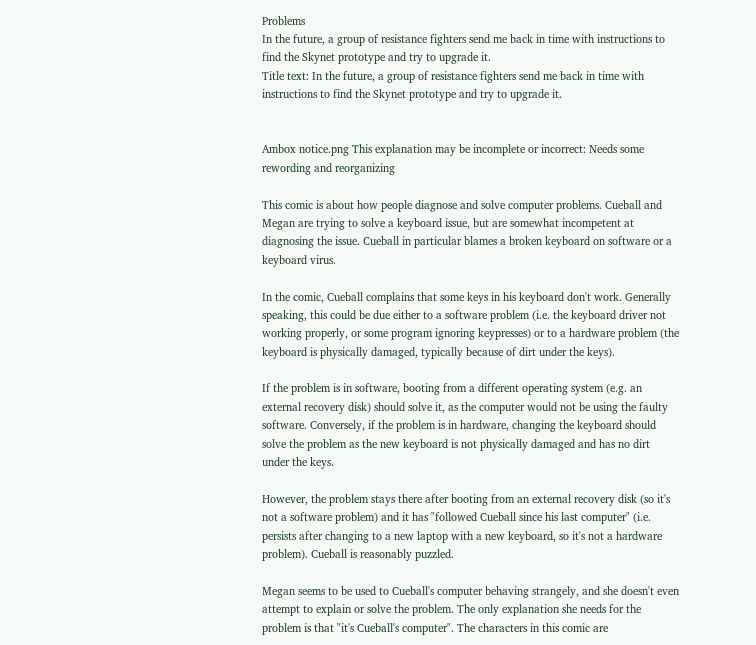Problems
In the future, a group of resistance fighters send me back in time with instructions to find the Skynet prototype and try to upgrade it.
Title text: In the future, a group of resistance fighters send me back in time with instructions to find the Skynet prototype and try to upgrade it.


Ambox notice.png This explanation may be incomplete or incorrect: Needs some rewording and reorganizing

This comic is about how people diagnose and solve computer problems. Cueball and Megan are trying to solve a keyboard issue, but are somewhat incompetent at diagnosing the issue. Cueball in particular blames a broken keyboard on software or a keyboard virus.

In the comic, Cueball complains that some keys in his keyboard don't work. Generally speaking, this could be due either to a software problem (i.e. the keyboard driver not working properly, or some program ignoring keypresses) or to a hardware problem (the keyboard is physically damaged, typically because of dirt under the keys).

If the problem is in software, booting from a different operating system (e.g. an external recovery disk) should solve it, as the computer would not be using the faulty software. Conversely, if the problem is in hardware, changing the keyboard should solve the problem as the new keyboard is not physically damaged and has no dirt under the keys.

However, the problem stays there after booting from an external recovery disk (so it's not a software problem) and it has "followed Cueball since his last computer" (i.e. persists after changing to a new laptop with a new keyboard, so it's not a hardware problem). Cueball is reasonably puzzled.

Megan seems to be used to Cueball's computer behaving strangely, and she doesn't even attempt to explain or solve the problem. The only explanation she needs for the problem is that "it's Cueball's computer". The characters in this comic are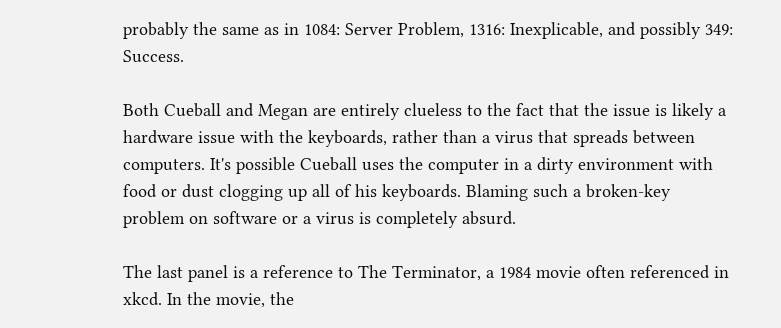probably the same as in 1084: Server Problem, 1316: Inexplicable, and possibly 349: Success.

Both Cueball and Megan are entirely clueless to the fact that the issue is likely a hardware issue with the keyboards, rather than a virus that spreads between computers. It's possible Cueball uses the computer in a dirty environment with food or dust clogging up all of his keyboards. Blaming such a broken-key problem on software or a virus is completely absurd.

The last panel is a reference to The Terminator, a 1984 movie often referenced in xkcd. In the movie, the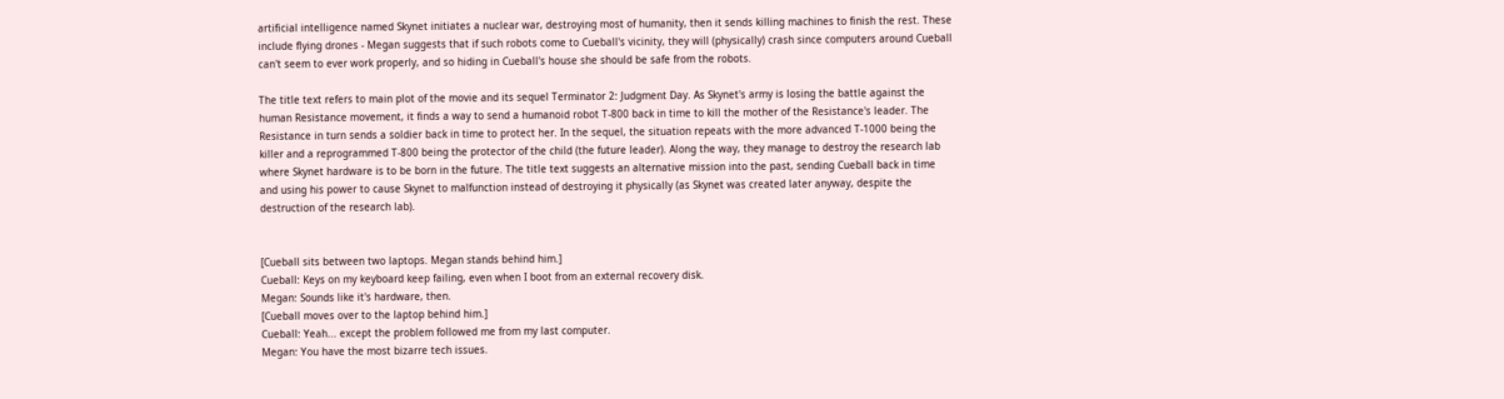artificial intelligence named Skynet initiates a nuclear war, destroying most of humanity, then it sends killing machines to finish the rest. These include flying drones - Megan suggests that if such robots come to Cueball's vicinity, they will (physically) crash since computers around Cueball can't seem to ever work properly, and so hiding in Cueball's house she should be safe from the robots.

The title text refers to main plot of the movie and its sequel Terminator 2: Judgment Day. As Skynet's army is losing the battle against the human Resistance movement, it finds a way to send a humanoid robot T-800 back in time to kill the mother of the Resistance's leader. The Resistance in turn sends a soldier back in time to protect her. In the sequel, the situation repeats with the more advanced T-1000 being the killer and a reprogrammed T-800 being the protector of the child (the future leader). Along the way, they manage to destroy the research lab where Skynet hardware is to be born in the future. The title text suggests an alternative mission into the past, sending Cueball back in time and using his power to cause Skynet to malfunction instead of destroying it physically (as Skynet was created later anyway, despite the destruction of the research lab).


[Cueball sits between two laptops. Megan stands behind him.]
Cueball: Keys on my keyboard keep failing, even when I boot from an external recovery disk.
Megan: Sounds like it's hardware, then.
[Cueball moves over to the laptop behind him.]
Cueball: Yeah... except the problem followed me from my last computer.
Megan: You have the most bizarre tech issues.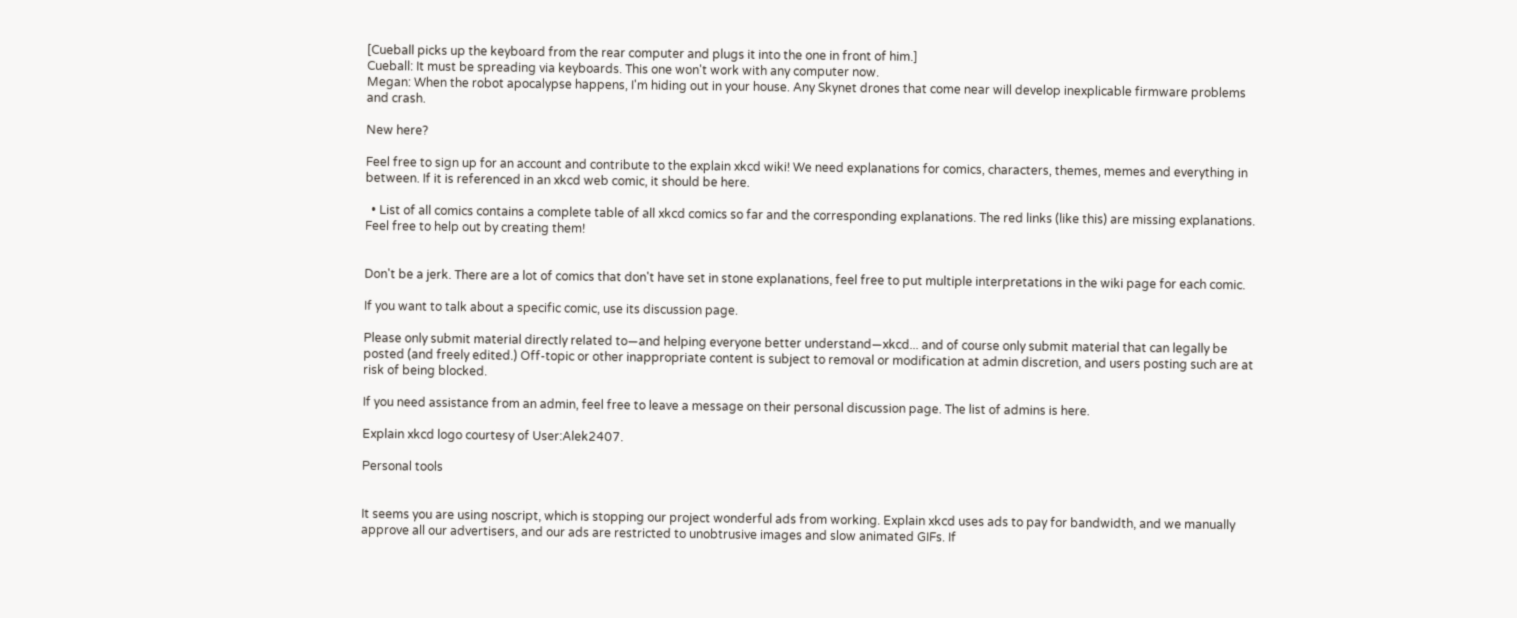[Cueball picks up the keyboard from the rear computer and plugs it into the one in front of him.]
Cueball: It must be spreading via keyboards. This one won't work with any computer now.
Megan: When the robot apocalypse happens, I'm hiding out in your house. Any Skynet drones that come near will develop inexplicable firmware problems and crash.

New here?

Feel free to sign up for an account and contribute to the explain xkcd wiki! We need explanations for comics, characters, themes, memes and everything in between. If it is referenced in an xkcd web comic, it should be here.

  • List of all comics contains a complete table of all xkcd comics so far and the corresponding explanations. The red links (like this) are missing explanations. Feel free to help out by creating them!


Don't be a jerk. There are a lot of comics that don't have set in stone explanations, feel free to put multiple interpretations in the wiki page for each comic.

If you want to talk about a specific comic, use its discussion page.

Please only submit material directly related to—and helping everyone better understand—xkcd... and of course only submit material that can legally be posted (and freely edited.) Off-topic or other inappropriate content is subject to removal or modification at admin discretion, and users posting such are at risk of being blocked.

If you need assistance from an admin, feel free to leave a message on their personal discussion page. The list of admins is here.

Explain xkcd logo courtesy of User:Alek2407.

Personal tools


It seems you are using noscript, which is stopping our project wonderful ads from working. Explain xkcd uses ads to pay for bandwidth, and we manually approve all our advertisers, and our ads are restricted to unobtrusive images and slow animated GIFs. If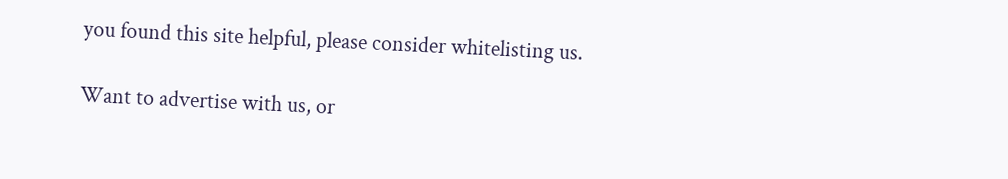you found this site helpful, please consider whitelisting us.

Want to advertise with us, or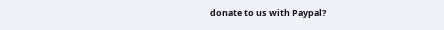donate to us with Paypal?